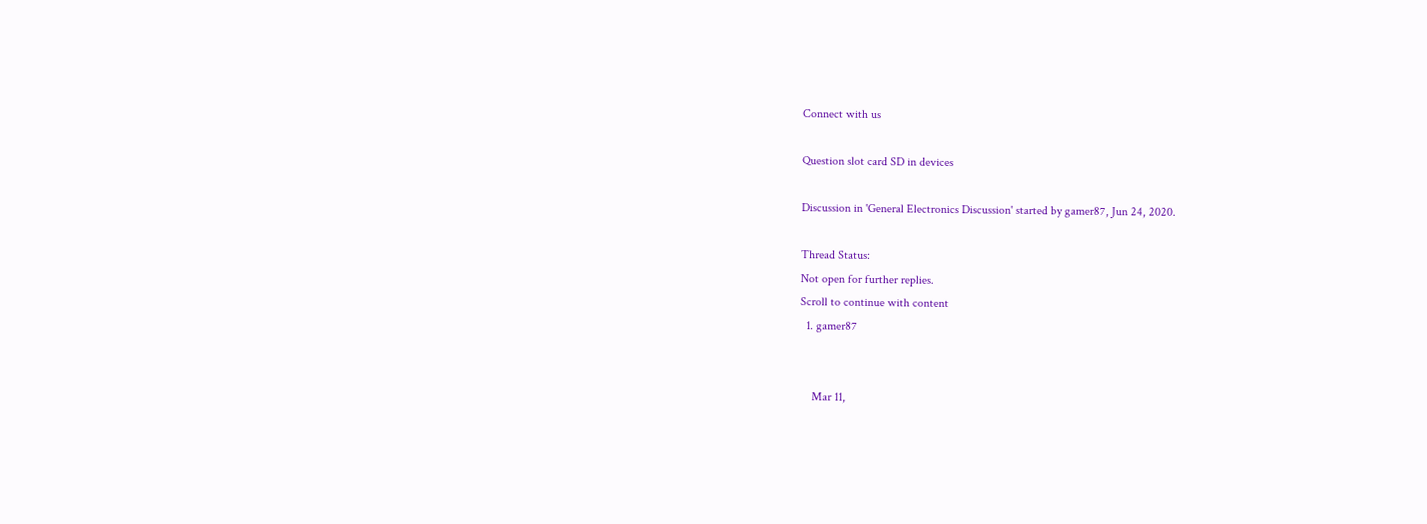Connect with us

Question slot card SD in devices

Discussion in 'General Electronics Discussion' started by gamer87, Jun 24, 2020.

Thread Status:
Not open for further replies.
Scroll to continue with content
  1. gamer87


    Mar 11,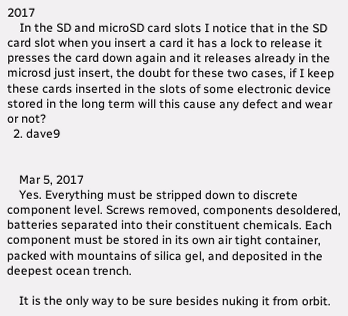2017
    In the SD and microSD card slots I notice that in the SD card slot when you insert a card it has a lock to release it presses the card down again and it releases already in the microsd just insert, the doubt for these two cases, if I keep these cards inserted in the slots of some electronic device stored in the long term will this cause any defect and wear or not?
  2. dave9


    Mar 5, 2017
    Yes. Everything must be stripped down to discrete component level. Screws removed, components desoldered, batteries separated into their constituent chemicals. Each component must be stored in its own air tight container, packed with mountains of silica gel, and deposited in the deepest ocean trench.

    It is the only way to be sure besides nuking it from orbit.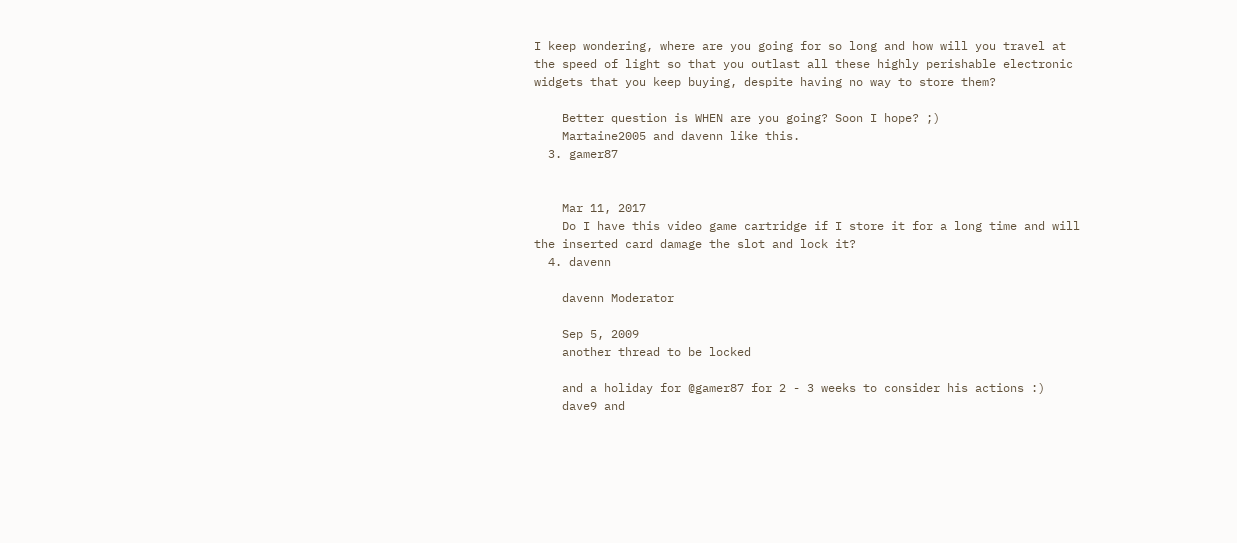I keep wondering, where are you going for so long and how will you travel at the speed of light so that you outlast all these highly perishable electronic widgets that you keep buying, despite having no way to store them?

    Better question is WHEN are you going? Soon I hope? ;)
    Martaine2005 and davenn like this.
  3. gamer87


    Mar 11, 2017
    Do I have this video game cartridge if I store it for a long time and will the inserted card damage the slot and lock it?
  4. davenn

    davenn Moderator

    Sep 5, 2009
    another thread to be locked

    and a holiday for @gamer87 for 2 - 3 weeks to consider his actions :)
    dave9 and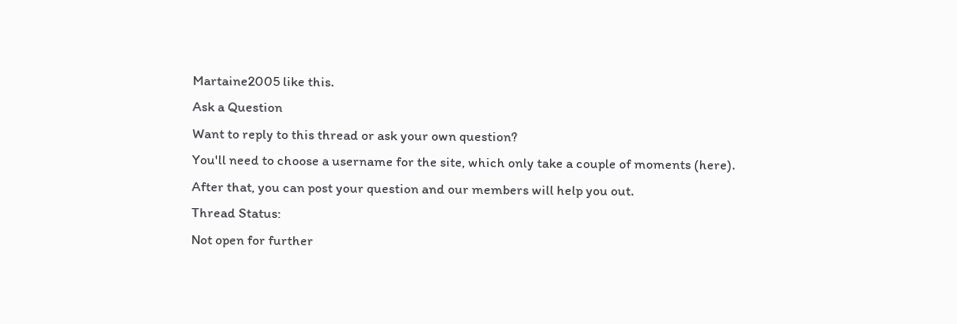Martaine2005 like this.
Ask a Question
Want to reply to this thread or ask your own question?
You'll need to choose a username for the site, which only take a couple of moments (here). After that, you can post your question and our members will help you out.
Thread Status:
Not open for further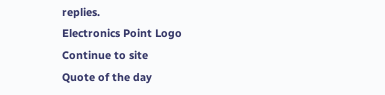replies.
Electronics Point Logo
Continue to site
Quote of the day